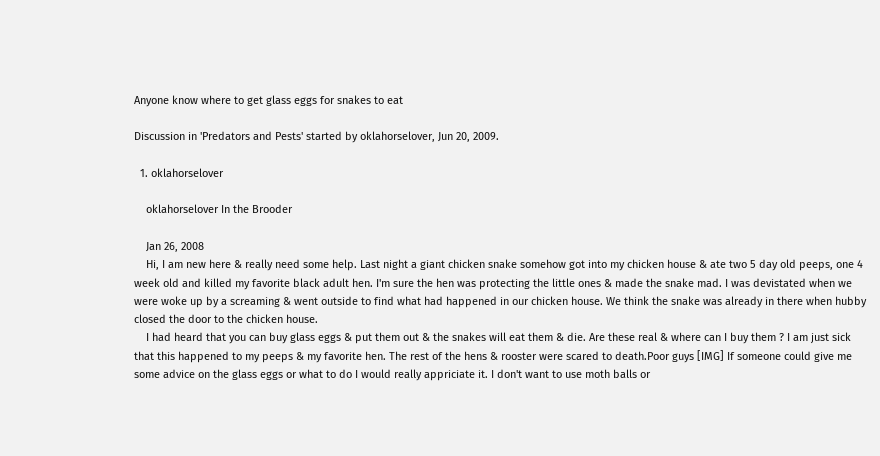Anyone know where to get glass eggs for snakes to eat

Discussion in 'Predators and Pests' started by oklahorselover, Jun 20, 2009.

  1. oklahorselover

    oklahorselover In the Brooder

    Jan 26, 2008
    Hi, I am new here & really need some help. Last night a giant chicken snake somehow got into my chicken house & ate two 5 day old peeps, one 4 week old and killed my favorite black adult hen. I'm sure the hen was protecting the little ones & made the snake mad. I was devistated when we were woke up by a screaming & went outside to find what had happened in our chicken house. We think the snake was already in there when hubby closed the door to the chicken house.
    I had heard that you can buy glass eggs & put them out & the snakes will eat them & die. Are these real & where can I buy them ? I am just sick that this happened to my peeps & my favorite hen. The rest of the hens & rooster were scared to death.Poor guys [IMG] If someone could give me some advice on the glass eggs or what to do I would really appriciate it. I don't want to use moth balls or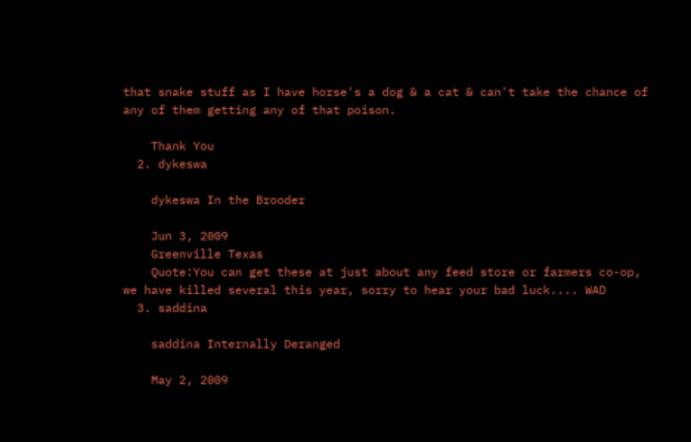that snake stuff as I have horse's a dog & a cat & can't take the chance of any of them getting any of that poison.

    Thank You
  2. dykeswa

    dykeswa In the Brooder

    Jun 3, 2009
    Greenville Texas
    Quote:You can get these at just about any feed store or farmers co-op, we have killed several this year, sorry to hear your bad luck.... WAD
  3. saddina

    saddina Internally Deranged

    May 2, 2009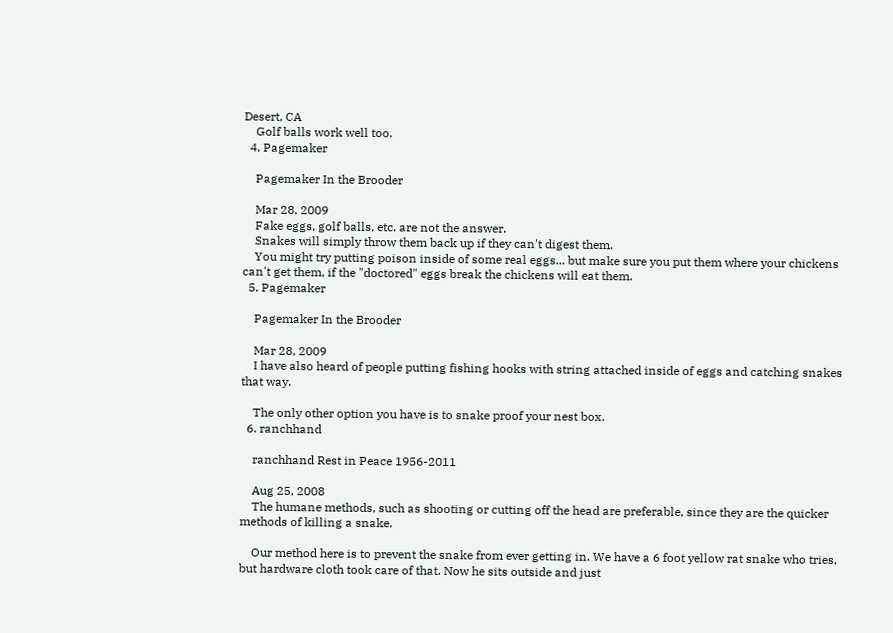Desert, CA
    Golf balls work well too.
  4. Pagemaker

    Pagemaker In the Brooder

    Mar 28, 2009
    Fake eggs, golf balls, etc. are not the answer.
    Snakes will simply throw them back up if they can't digest them.
    You might try putting poison inside of some real eggs... but make sure you put them where your chickens can't get them, if the "doctored" eggs break the chickens will eat them.
  5. Pagemaker

    Pagemaker In the Brooder

    Mar 28, 2009
    I have also heard of people putting fishing hooks with string attached inside of eggs and catching snakes that way.

    The only other option you have is to snake proof your nest box.
  6. ranchhand

    ranchhand Rest in Peace 1956-2011

    Aug 25, 2008
    The humane methods, such as shooting or cutting off the head are preferable, since they are the quicker methods of killing a snake.

    Our method here is to prevent the snake from ever getting in. We have a 6 foot yellow rat snake who tries, but hardware cloth took care of that. Now he sits outside and just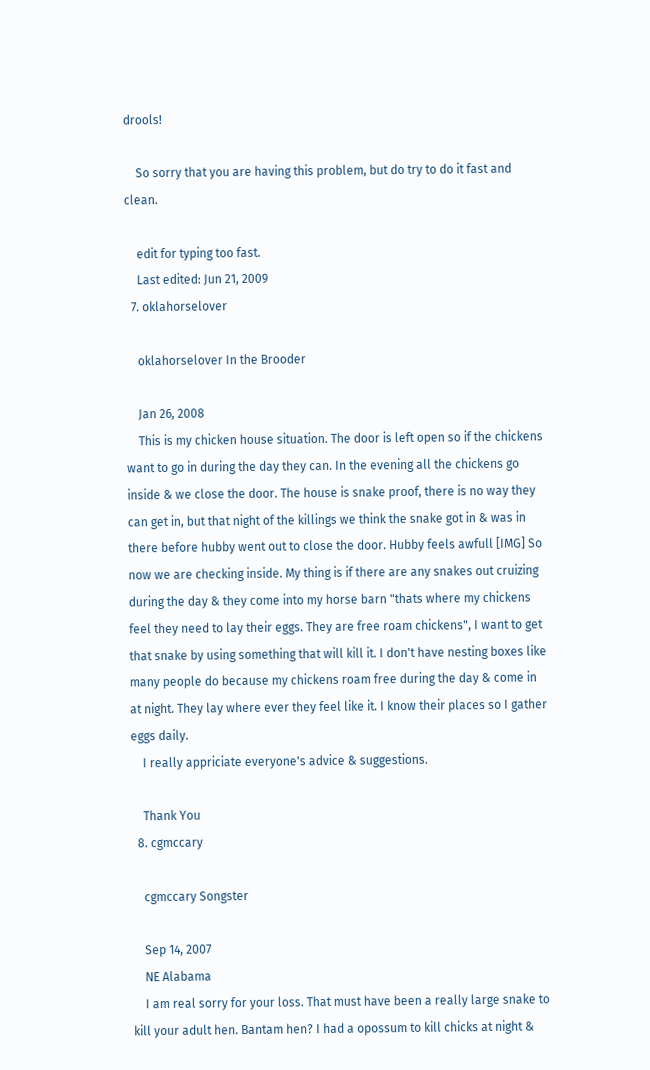drools!

    So sorry that you are having this problem, but do try to do it fast and clean.

    edit for typing too fast.
    Last edited: Jun 21, 2009
  7. oklahorselover

    oklahorselover In the Brooder

    Jan 26, 2008
    This is my chicken house situation. The door is left open so if the chickens want to go in during the day they can. In the evening all the chickens go inside & we close the door. The house is snake proof, there is no way they can get in, but that night of the killings we think the snake got in & was in there before hubby went out to close the door. Hubby feels awfull [IMG] So now we are checking inside. My thing is if there are any snakes out cruizing during the day & they come into my horse barn "thats where my chickens feel they need to lay their eggs. They are free roam chickens", I want to get that snake by using something that will kill it. I don't have nesting boxes like many people do because my chickens roam free during the day & come in at night. They lay where ever they feel like it. I know their places so I gather eggs daily.
    I really appriciate everyone's advice & suggestions.

    Thank You
  8. cgmccary

    cgmccary Songster

    Sep 14, 2007
    NE Alabama
    I am real sorry for your loss. That must have been a really large snake to kill your adult hen. Bantam hen? I had a opossum to kill chicks at night &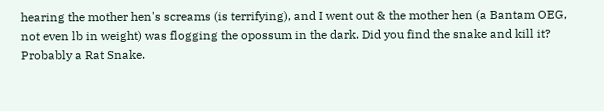hearing the mother hen's screams (is terrifying), and I went out & the mother hen (a Bantam OEG, not even lb in weight) was flogging the opossum in the dark. Did you find the snake and kill it? Probably a Rat Snake.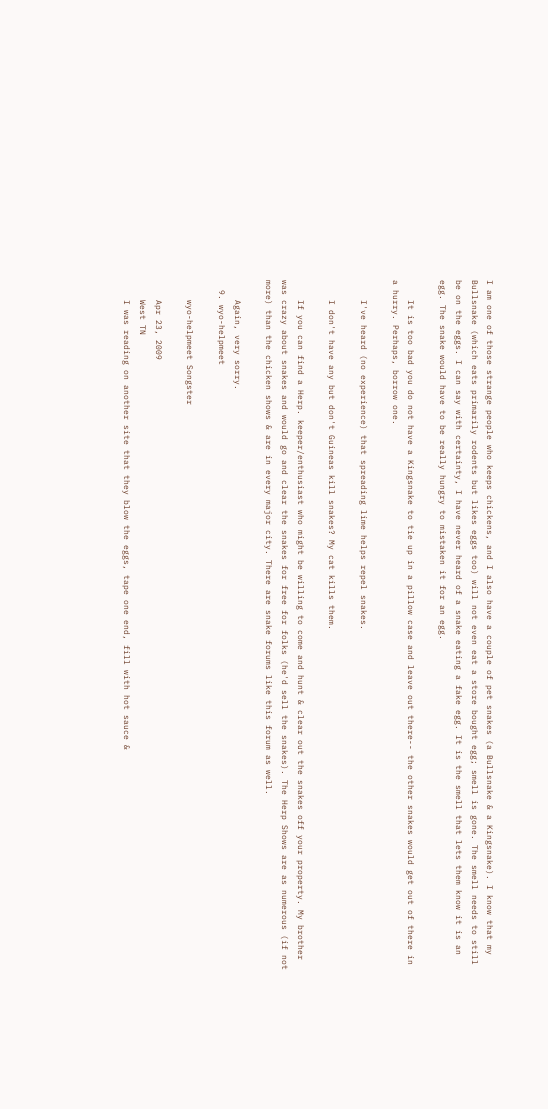I am one of those strange people who keeps chickens, and I also have a couple of pet snakes (a Bullsnake & a Kingsnake). I know that my Bullsnake (which eats primarily rodents but likes eggs too) will not even eat a store bought egg; smell is gone. The smell needs to still be on the eggs. I can say with certainty, I have never heard of a snake eating a fake egg. It is the smell that lets them know it is an egg. The snake would have to be really hungry to mistaken it for an egg.

    It is too bad you do not have a Kingsnake to tie up in a pillow case and leave out there-- the other snakes would get out of there in a hurry. Perhaps, borrow one.

    I've heard (no experience) that spreading lime helps repel snakes.

    I don't have any but don't Guineas kill snakes? My cat kills them.

    If you can find a Herp. keeper/enthusiast who might be willing to come and hunt & clear out the snakes off your property. My brother was crazy about snakes and would go and clear the snakes for free for folks (he'd sell the snakes). The Herp Shows are as numerous (if not more) than the chicken shows & are in every major city. There are snake forums like this forum as well.

    Again, very sorry.
  9. wyo-helpmeet

    wyo-helpmeet Songster

    Apr 23, 2009
    West TN
    I was reading on another site that they blow the eggs, tape one end, fill with hot sauce &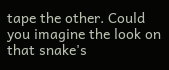tape the other. Could you imagine the look on that snake's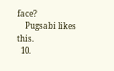face?
    Pugsabi likes this.
  10.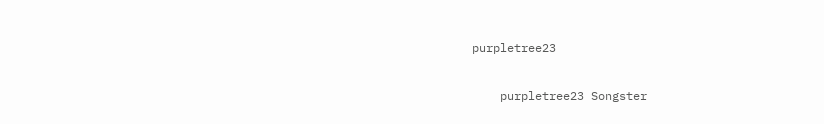purpletree23

    purpletree23 Songster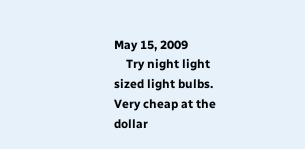May 15, 2009
    Try night light sized light bulbs. Very cheap at the dollar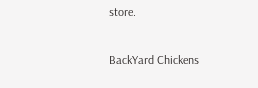store.

BackYard Chickens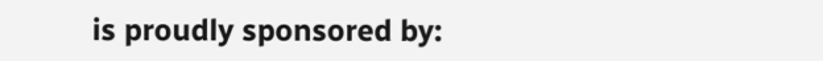is proudly sponsored by: